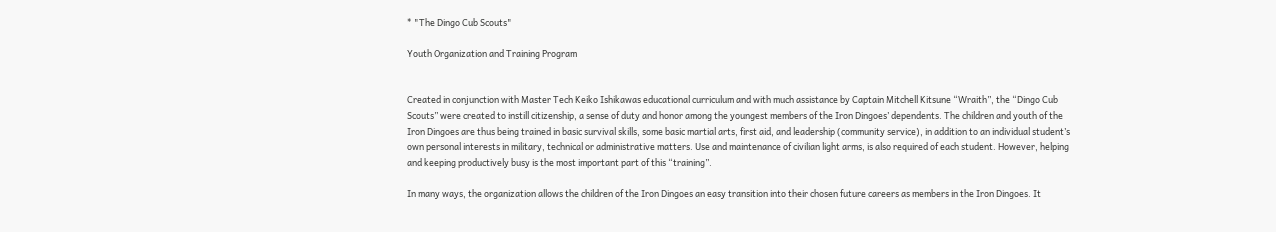* "The Dingo Cub Scouts"

Youth Organization and Training Program


Created in conjunction with Master Tech Keiko Ishikawas educational curriculum and with much assistance by Captain Mitchell Kitsune “Wraith”, the “Dingo Cub Scouts” were created to instill citizenship, a sense of duty and honor among the youngest members of the Iron Dingoes’ dependents. The children and youth of the Iron Dingoes are thus being trained in basic survival skills, some basic martial arts, first aid, and leadership (community service), in addition to an individual student’s own personal interests in military, technical or administrative matters. Use and maintenance of civilian light arms, is also required of each student. However, helping and keeping productively busy is the most important part of this “training”.

In many ways, the organization allows the children of the Iron Dingoes an easy transition into their chosen future careers as members in the Iron Dingoes. It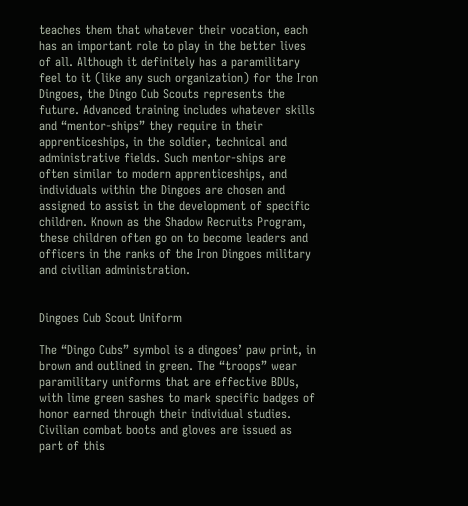teaches them that whatever their vocation, each has an important role to play in the better lives of all. Although it definitely has a paramilitary feel to it (like any such organization) for the Iron Dingoes, the Dingo Cub Scouts represents the future. Advanced training includes whatever skills and “mentor-ships” they require in their apprenticeships, in the soldier, technical and administrative fields. Such mentor-ships are often similar to modern apprenticeships, and individuals within the Dingoes are chosen and assigned to assist in the development of specific children. Known as the Shadow Recruits Program, these children often go on to become leaders and officers in the ranks of the Iron Dingoes military and civilian administration.


Dingoes Cub Scout Uniform

The “Dingo Cubs” symbol is a dingoes’ paw print, in brown and outlined in green. The “troops” wear paramilitary uniforms that are effective BDUs, with lime green sashes to mark specific badges of honor earned through their individual studies. Civilian combat boots and gloves are issued as part of this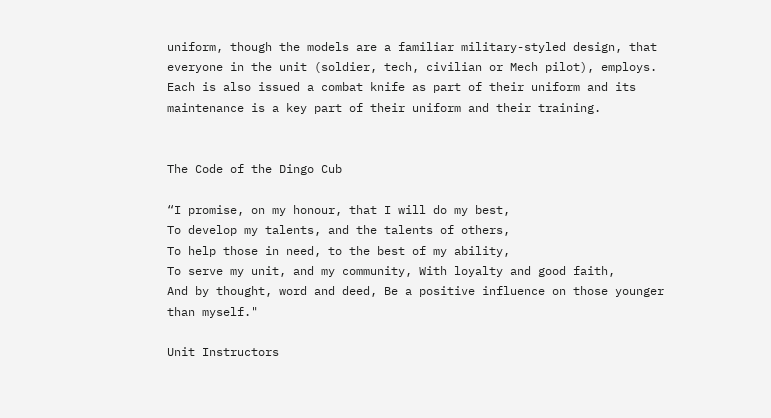uniform, though the models are a familiar military-styled design, that everyone in the unit (soldier, tech, civilian or Mech pilot), employs. Each is also issued a combat knife as part of their uniform and its maintenance is a key part of their uniform and their training.


The Code of the Dingo Cub

“I promise, on my honour, that I will do my best,
To develop my talents, and the talents of others,
To help those in need, to the best of my ability,
To serve my unit, and my community, With loyalty and good faith,
And by thought, word and deed, Be a positive influence on those younger than myself."

Unit Instructors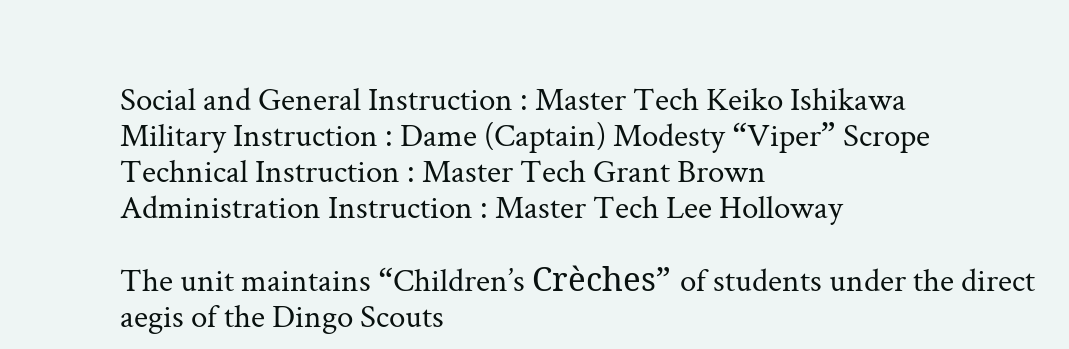Social and General Instruction : Master Tech Keiko Ishikawa
Military Instruction : Dame (Captain) Modesty “Viper” Scrope
Technical Instruction : Master Tech Grant Brown
Administration Instruction : Master Tech Lee Holloway

The unit maintains “Children’s Crèches” of students under the direct aegis of the Dingo Scouts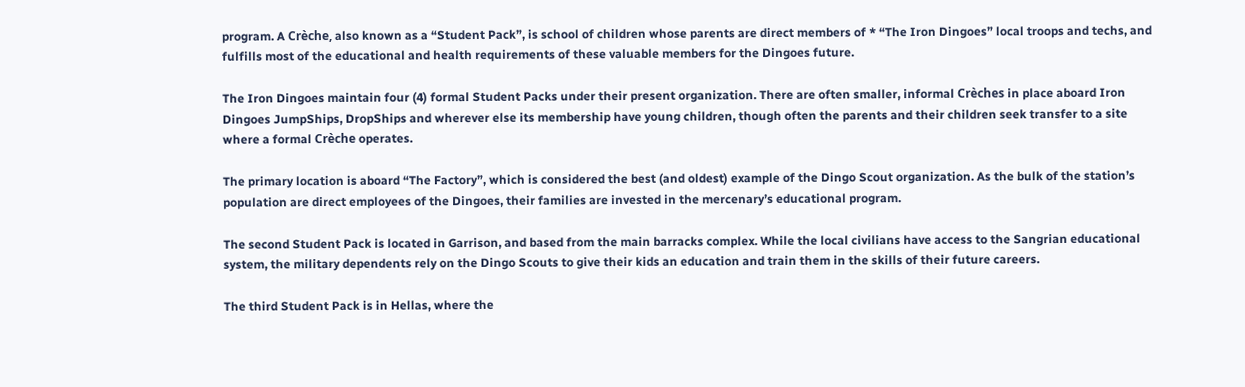program. A Crèche, also known as a “Student Pack”, is school of children whose parents are direct members of * “The Iron Dingoes” local troops and techs, and fulfills most of the educational and health requirements of these valuable members for the Dingoes future.

The Iron Dingoes maintain four (4) formal Student Packs under their present organization. There are often smaller, informal Crèches in place aboard Iron Dingoes JumpShips, DropShips and wherever else its membership have young children, though often the parents and their children seek transfer to a site where a formal Crèche operates.

The primary location is aboard “The Factory”, which is considered the best (and oldest) example of the Dingo Scout organization. As the bulk of the station’s population are direct employees of the Dingoes, their families are invested in the mercenary’s educational program.

The second Student Pack is located in Garrison, and based from the main barracks complex. While the local civilians have access to the Sangrian educational system, the military dependents rely on the Dingo Scouts to give their kids an education and train them in the skills of their future careers.

The third Student Pack is in Hellas, where the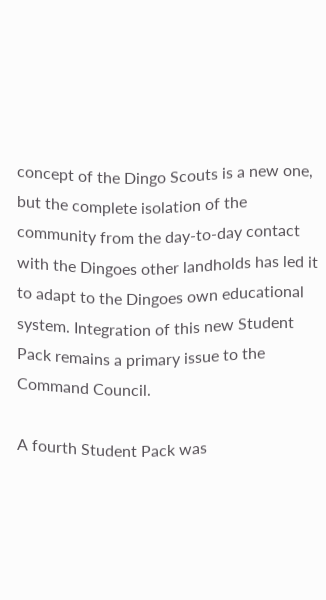concept of the Dingo Scouts is a new one, but the complete isolation of the community from the day-to-day contact with the Dingoes other landholds has led it to adapt to the Dingoes own educational system. Integration of this new Student Pack remains a primary issue to the Command Council.

A fourth Student Pack was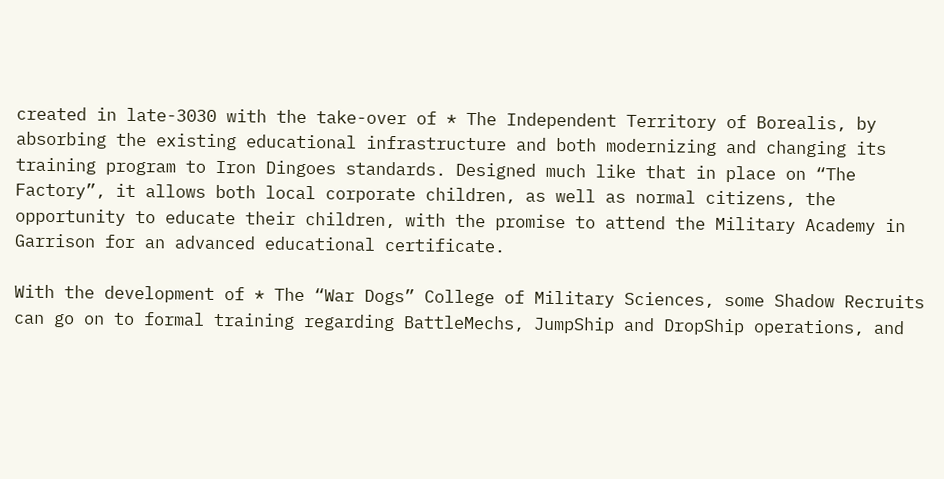created in late-3030 with the take-over of * The Independent Territory of Borealis, by absorbing the existing educational infrastructure and both modernizing and changing its training program to Iron Dingoes standards. Designed much like that in place on “The Factory”, it allows both local corporate children, as well as normal citizens, the opportunity to educate their children, with the promise to attend the Military Academy in Garrison for an advanced educational certificate.

With the development of * The “War Dogs” College of Military Sciences, some Shadow Recruits can go on to formal training regarding BattleMechs, JumpShip and DropShip operations, and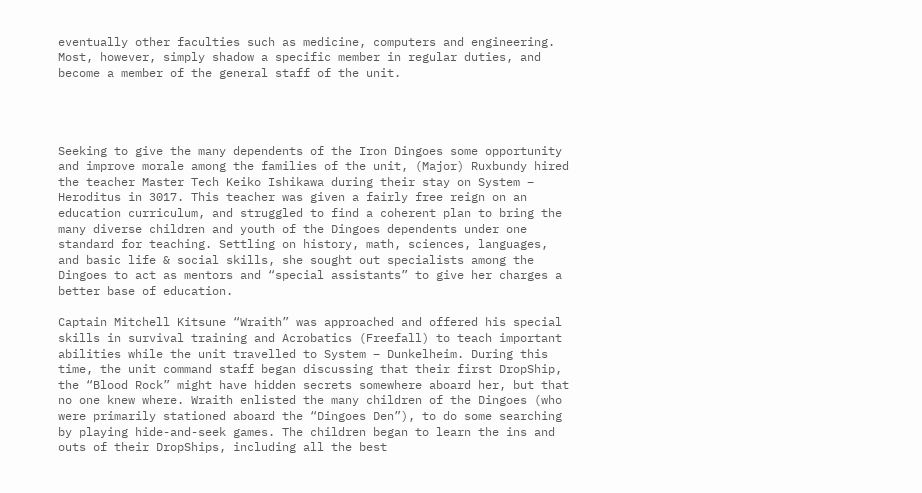eventually other faculties such as medicine, computers and engineering. Most, however, simply shadow a specific member in regular duties, and become a member of the general staff of the unit.




Seeking to give the many dependents of the Iron Dingoes some opportunity and improve morale among the families of the unit, (Major) Ruxbundy hired the teacher Master Tech Keiko Ishikawa during their stay on System – Heroditus in 3017. This teacher was given a fairly free reign on an education curriculum, and struggled to find a coherent plan to bring the many diverse children and youth of the Dingoes dependents under one standard for teaching. Settling on history, math, sciences, languages, and basic life & social skills, she sought out specialists among the Dingoes to act as mentors and “special assistants” to give her charges a better base of education.

Captain Mitchell Kitsune “Wraith” was approached and offered his special skills in survival training and Acrobatics (Freefall) to teach important abilities while the unit travelled to System – Dunkelheim. During this time, the unit command staff began discussing that their first DropShip, the “Blood Rock” might have hidden secrets somewhere aboard her, but that no one knew where. Wraith enlisted the many children of the Dingoes (who were primarily stationed aboard the “Dingoes Den”), to do some searching by playing hide-and-seek games. The children began to learn the ins and outs of their DropShips, including all the best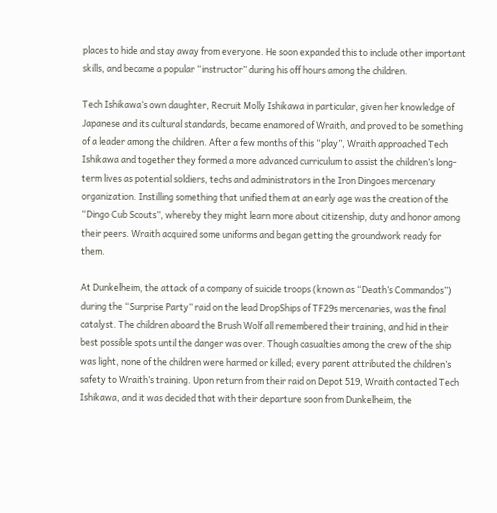places to hide and stay away from everyone. He soon expanded this to include other important skills, and became a popular “instructor” during his off hours among the children.

Tech Ishikawa‘s own daughter, Recruit Molly Ishikawa in particular, given her knowledge of Japanese and its cultural standards, became enamored of Wraith, and proved to be something of a leader among the children. After a few months of this “play”, Wraith approached Tech Ishikawa and together they formed a more advanced curriculum to assist the children’s long-term lives as potential soldiers, techs and administrators in the Iron Dingoes mercenary organization. Instilling something that unified them at an early age was the creation of the “Dingo Cub Scouts”, whereby they might learn more about citizenship, duty and honor among their peers. Wraith acquired some uniforms and began getting the groundwork ready for them.

At Dunkelheim, the attack of a company of suicide troops (known as “Death’s Commandos”) during the “Surprise Party” raid on the lead DropShips of TF29s mercenaries, was the final catalyst. The children aboard the Brush Wolf all remembered their training, and hid in their best possible spots until the danger was over. Though casualties among the crew of the ship was light, none of the children were harmed or killed; every parent attributed the children’s safety to Wraith’s training. Upon return from their raid on Depot 519, Wraith contacted Tech Ishikawa, and it was decided that with their departure soon from Dunkelheim, the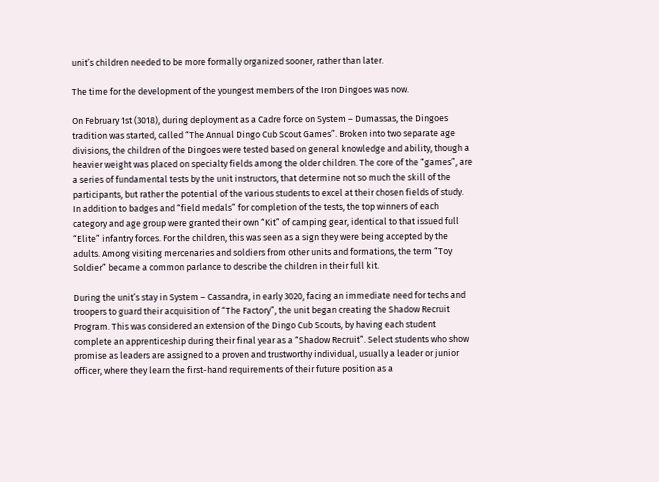unit’s children needed to be more formally organized sooner, rather than later.

The time for the development of the youngest members of the Iron Dingoes was now.

On February 1st (3018), during deployment as a Cadre force on System – Dumassas, the Dingoes tradition was started, called “The Annual Dingo Cub Scout Games”. Broken into two separate age divisions, the children of the Dingoes were tested based on general knowledge and ability, though a heavier weight was placed on specialty fields among the older children. The core of the “games”, are a series of fundamental tests by the unit instructors, that determine not so much the skill of the participants, but rather the potential of the various students to excel at their chosen fields of study. In addition to badges and “field medals” for completion of the tests, the top winners of each category and age group were granted their own “Kit” of camping gear, identical to that issued full “Elite” infantry forces. For the children, this was seen as a sign they were being accepted by the adults. Among visiting mercenaries and soldiers from other units and formations, the term “Toy Soldier” became a common parlance to describe the children in their full kit.

During the unit’s stay in System – Cassandra, in early 3020, facing an immediate need for techs and troopers to guard their acquisition of “The Factory”, the unit began creating the Shadow Recruit Program. This was considered an extension of the Dingo Cub Scouts, by having each student complete an apprenticeship during their final year as a “Shadow Recruit”. Select students who show promise as leaders are assigned to a proven and trustworthy individual, usually a leader or junior officer, where they learn the first-hand requirements of their future position as a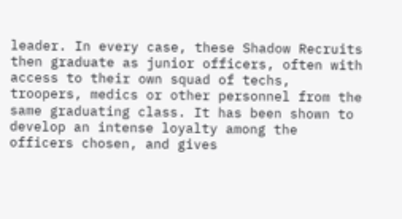leader. In every case, these Shadow Recruits then graduate as junior officers, often with access to their own squad of techs, troopers, medics or other personnel from the same graduating class. It has been shown to develop an intense loyalty among the officers chosen, and gives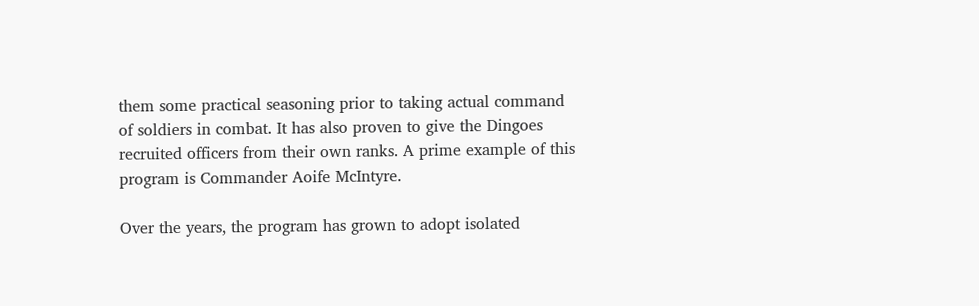them some practical seasoning prior to taking actual command of soldiers in combat. It has also proven to give the Dingoes recruited officers from their own ranks. A prime example of this program is Commander Aoife McIntyre.

Over the years, the program has grown to adopt isolated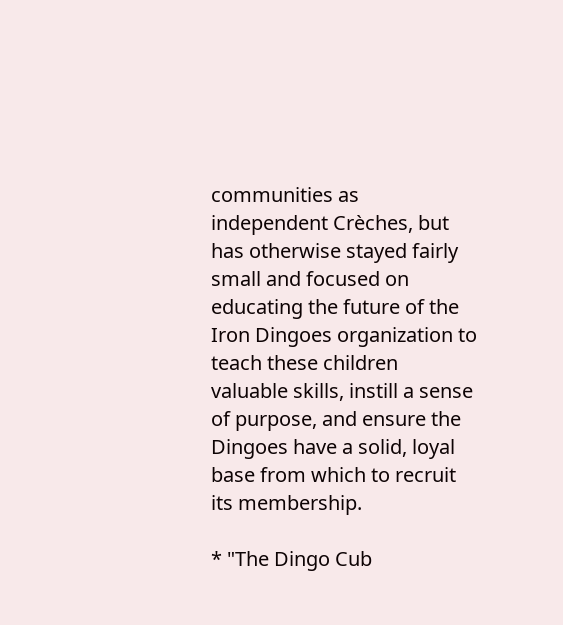communities as independent Crèches, but has otherwise stayed fairly small and focused on educating the future of the Iron Dingoes organization to teach these children valuable skills, instill a sense of purpose, and ensure the Dingoes have a solid, loyal base from which to recruit its membership.

* "The Dingo Cub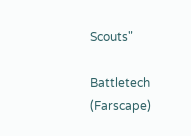Scouts"

Battletech (Farscape)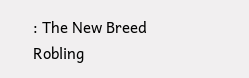: The New Breed Robling